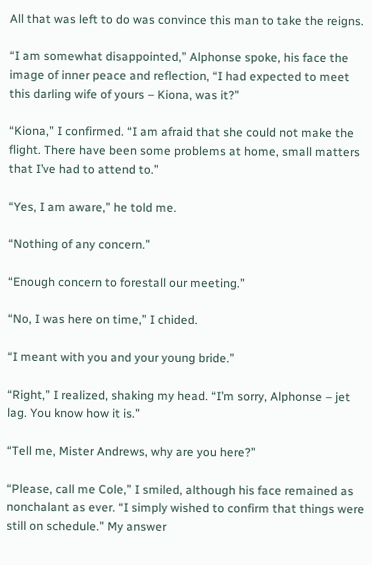All that was left to do was convince this man to take the reigns.

“I am somewhat disappointed,” Alphonse spoke, his face the image of inner peace and reflection, “I had expected to meet this darling wife of yours – Kiona, was it?”

“Kiona,” I confirmed. “I am afraid that she could not make the flight. There have been some problems at home, small matters that I’ve had to attend to.”

“Yes, I am aware,” he told me.

“Nothing of any concern.”

“Enough concern to forestall our meeting.”

“No, I was here on time,” I chided.

“I meant with you and your young bride.”

“Right,” I realized, shaking my head. “I’m sorry, Alphonse – jet lag. You know how it is.”

“Tell me, Mister Andrews, why are you here?”

“Please, call me Cole,” I smiled, although his face remained as nonchalant as ever. “I simply wished to confirm that things were still on schedule.” My answer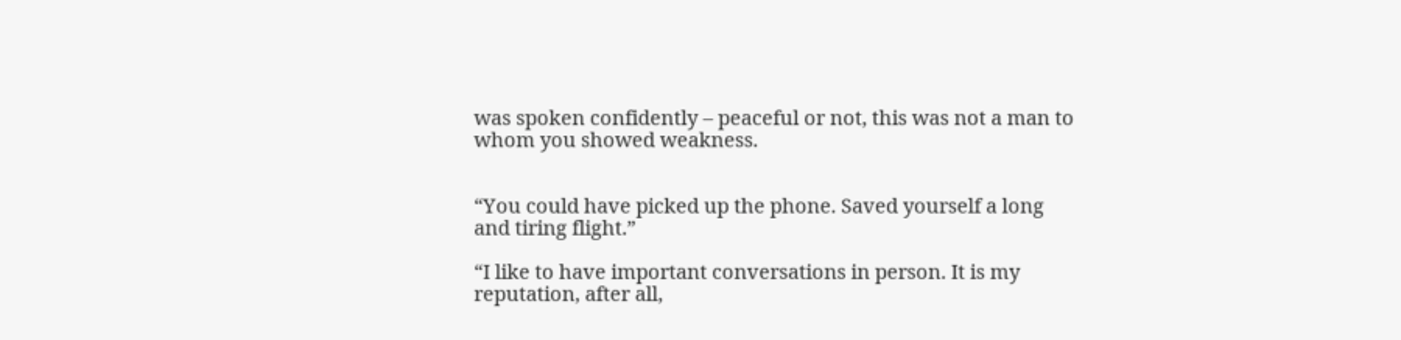was spoken confidently – peaceful or not, this was not a man to whom you showed weakness.


“You could have picked up the phone. Saved yourself a long and tiring flight.”

“I like to have important conversations in person. It is my reputation, after all,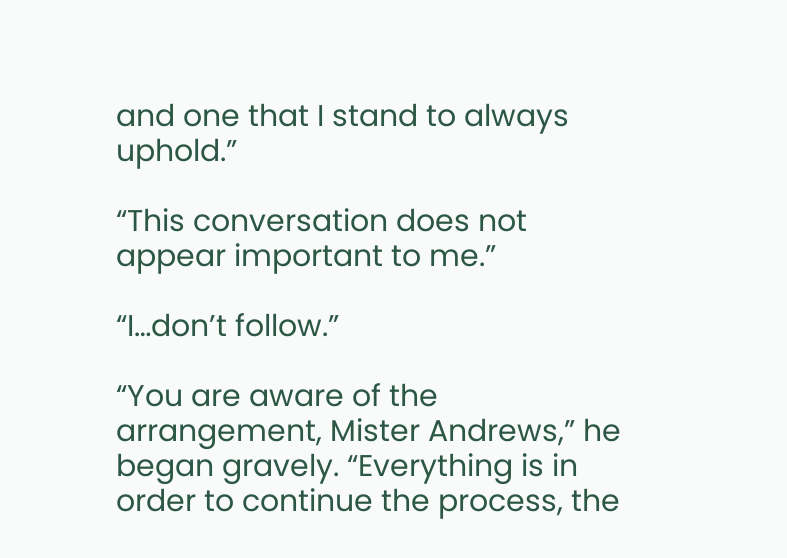and one that I stand to always uphold.”

“This conversation does not appear important to me.”

“I…don’t follow.”

“You are aware of the arrangement, Mister Andrews,” he began gravely. “Everything is in order to continue the process, the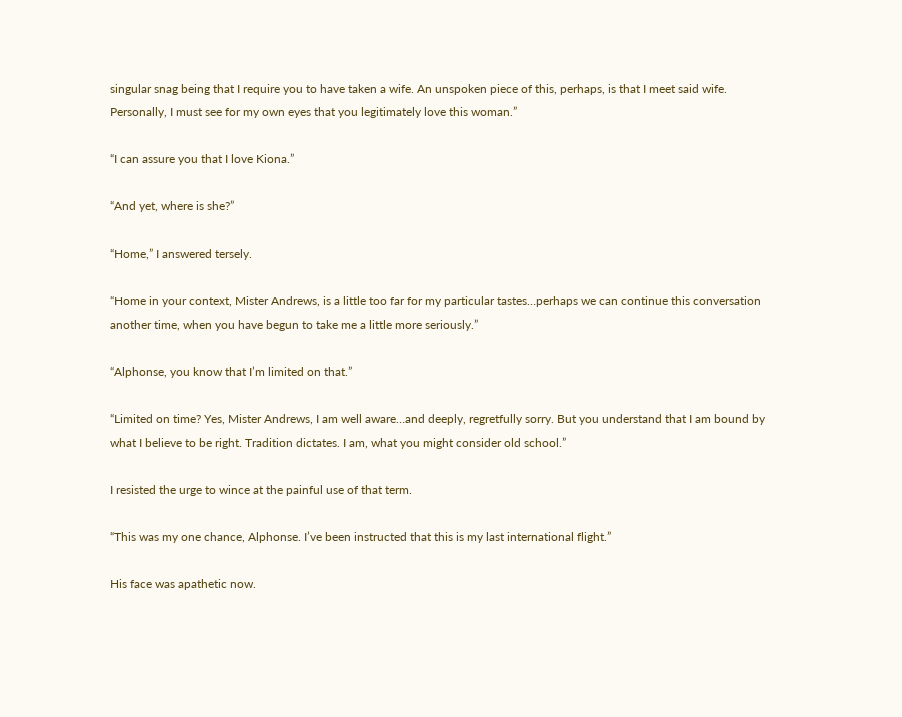singular snag being that I require you to have taken a wife. An unspoken piece of this, perhaps, is that I meet said wife. Personally, I must see for my own eyes that you legitimately love this woman.”

“I can assure you that I love Kiona.”

“And yet, where is she?”

“Home,” I answered tersely.

“Home in your context, Mister Andrews, is a little too far for my particular tastes…perhaps we can continue this conversation another time, when you have begun to take me a little more seriously.”

“Alphonse, you know that I’m limited on that.”

“Limited on time? Yes, Mister Andrews, I am well aware…and deeply, regretfully sorry. But you understand that I am bound by what I believe to be right. Tradition dictates. I am, what you might consider old school.”

I resisted the urge to wince at the painful use of that term.

“This was my one chance, Alphonse. I’ve been instructed that this is my last international flight.”

His face was apathetic now.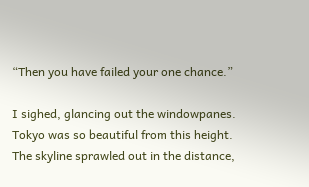“Then you have failed your one chance.”

I sighed, glancing out the windowpanes. Tokyo was so beautiful from this height. The skyline sprawled out in the distance,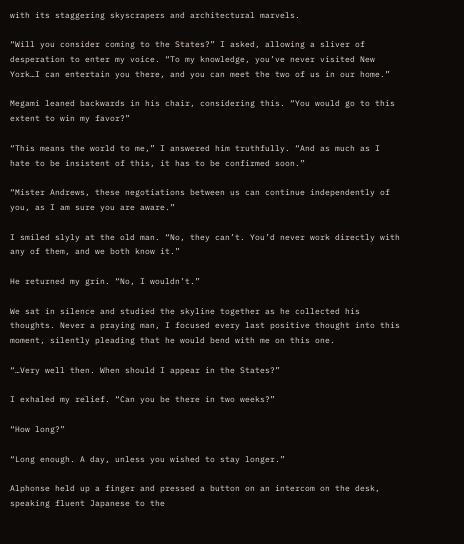with its staggering skyscrapers and architectural marvels.

“Will you consider coming to the States?” I asked, allowing a sliver of desperation to enter my voice. “To my knowledge, you’ve never visited New York…I can entertain you there, and you can meet the two of us in our home.”

Megami leaned backwards in his chair, considering this. “You would go to this extent to win my favor?”

“This means the world to me,” I answered him truthfully. “And as much as I hate to be insistent of this, it has to be confirmed soon.”

“Mister Andrews, these negotiations between us can continue independently of you, as I am sure you are aware.”

I smiled slyly at the old man. “No, they can’t. You’d never work directly with any of them, and we both know it.”

He returned my grin. “No, I wouldn’t.”

We sat in silence and studied the skyline together as he collected his thoughts. Never a praying man, I focused every last positive thought into this moment, silently pleading that he would bend with me on this one.

“…Very well then. When should I appear in the States?”

I exhaled my relief. “Can you be there in two weeks?”

“How long?”

“Long enough. A day, unless you wished to stay longer.”

Alphonse held up a finger and pressed a button on an intercom on the desk, speaking fluent Japanese to the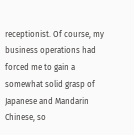receptionist. Of course, my business operations had forced me to gain a somewhat solid grasp of Japanese and Mandarin Chinese, so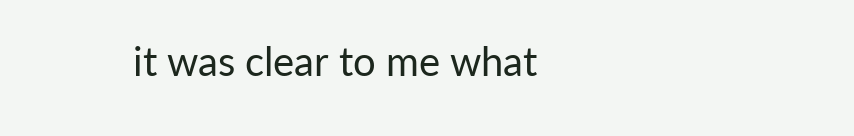it was clear to me what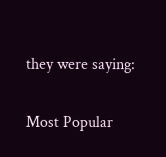they were saying:

Most Popular